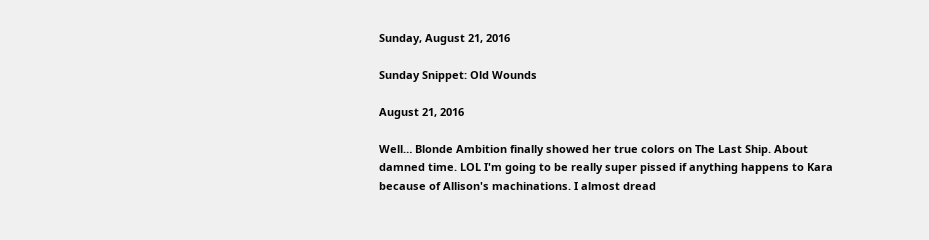Sunday, August 21, 2016

Sunday Snippet: Old Wounds

August 21, 2016

Well… Blonde Ambition finally showed her true colors on The Last Ship. About damned time. LOL I'm going to be really super pissed if anything happens to Kara because of Allison's machinations. I almost dread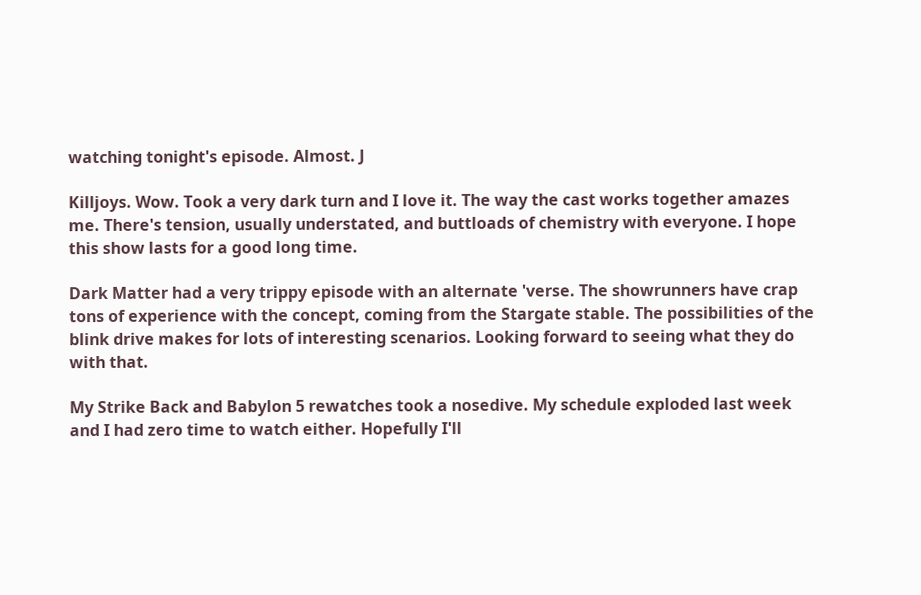watching tonight's episode. Almost. J

Killjoys. Wow. Took a very dark turn and I love it. The way the cast works together amazes me. There's tension, usually understated, and buttloads of chemistry with everyone. I hope this show lasts for a good long time.

Dark Matter had a very trippy episode with an alternate 'verse. The showrunners have crap tons of experience with the concept, coming from the Stargate stable. The possibilities of the blink drive makes for lots of interesting scenarios. Looking forward to seeing what they do with that.

My Strike Back and Babylon 5 rewatches took a nosedive. My schedule exploded last week and I had zero time to watch either. Hopefully I'll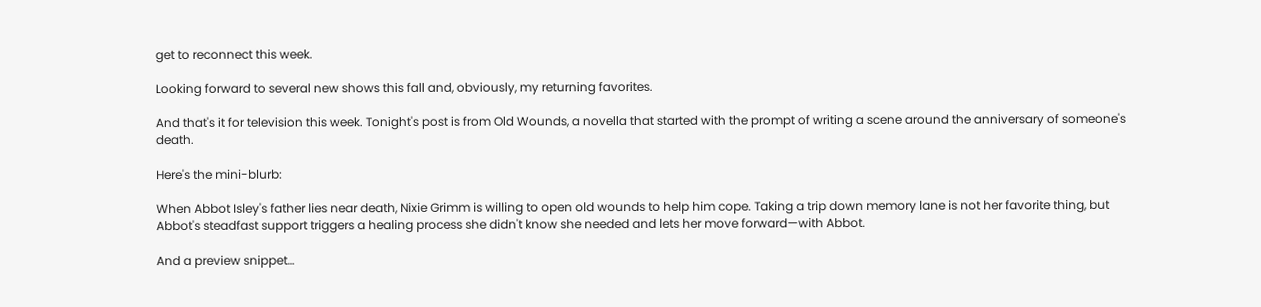get to reconnect this week.

Looking forward to several new shows this fall and, obviously, my returning favorites.

And that's it for television this week. Tonight's post is from Old Wounds, a novella that started with the prompt of writing a scene around the anniversary of someone's death.

Here's the mini-blurb:

When Abbot Isley's father lies near death, Nixie Grimm is willing to open old wounds to help him cope. Taking a trip down memory lane is not her favorite thing, but Abbot's steadfast support triggers a healing process she didn't know she needed and lets her move forward—with Abbot.

And a preview snippet…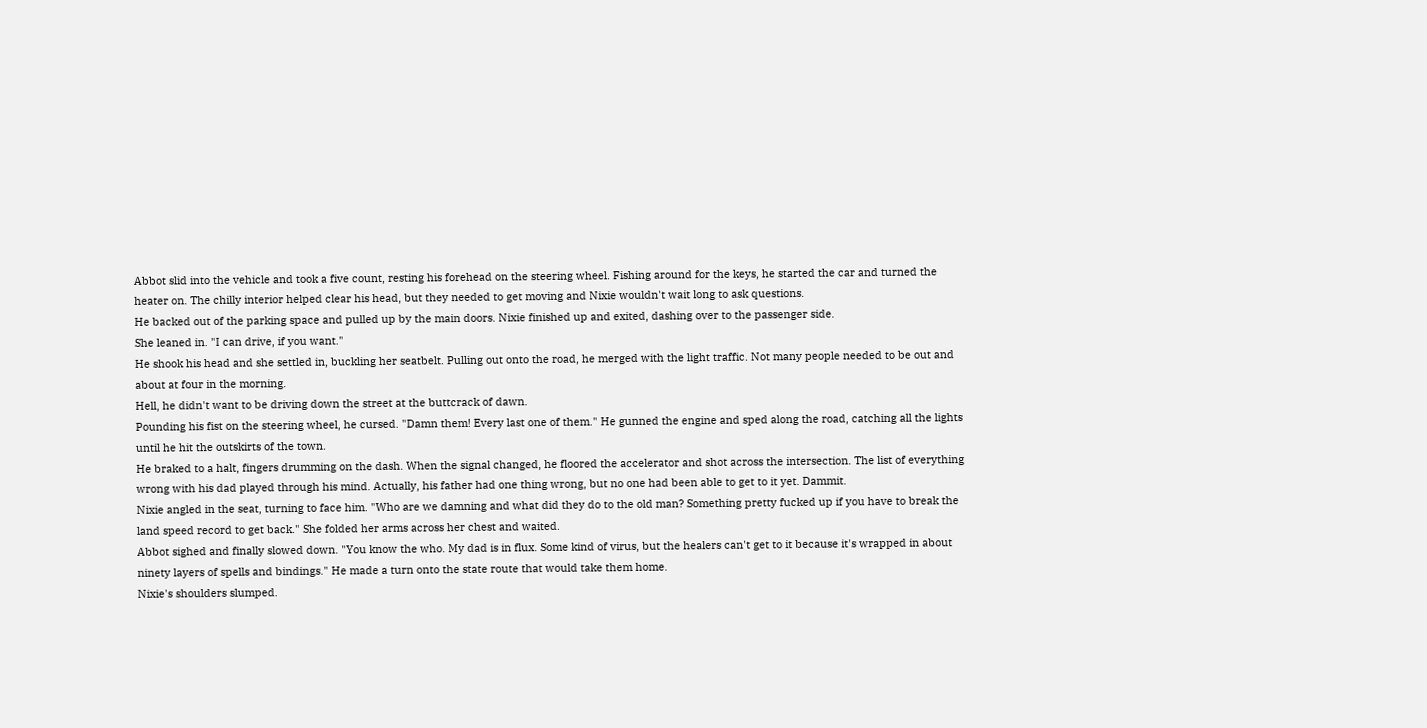Abbot slid into the vehicle and took a five count, resting his forehead on the steering wheel. Fishing around for the keys, he started the car and turned the heater on. The chilly interior helped clear his head, but they needed to get moving and Nixie wouldn't wait long to ask questions.
He backed out of the parking space and pulled up by the main doors. Nixie finished up and exited, dashing over to the passenger side.
She leaned in. "I can drive, if you want."
He shook his head and she settled in, buckling her seatbelt. Pulling out onto the road, he merged with the light traffic. Not many people needed to be out and about at four in the morning.
Hell, he didn't want to be driving down the street at the buttcrack of dawn.
Pounding his fist on the steering wheel, he cursed. "Damn them! Every last one of them." He gunned the engine and sped along the road, catching all the lights until he hit the outskirts of the town.
He braked to a halt, fingers drumming on the dash. When the signal changed, he floored the accelerator and shot across the intersection. The list of everything wrong with his dad played through his mind. Actually, his father had one thing wrong, but no one had been able to get to it yet. Dammit.
Nixie angled in the seat, turning to face him. "Who are we damning and what did they do to the old man? Something pretty fucked up if you have to break the land speed record to get back." She folded her arms across her chest and waited.
Abbot sighed and finally slowed down. "You know the who. My dad is in flux. Some kind of virus, but the healers can't get to it because it's wrapped in about ninety layers of spells and bindings." He made a turn onto the state route that would take them home.
Nixie's shoulders slumped.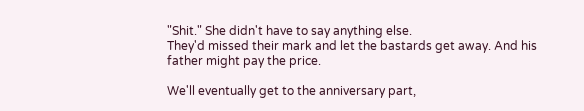"Shit." She didn't have to say anything else.
They'd missed their mark and let the bastards get away. And his father might pay the price.

We'll eventually get to the anniversary part,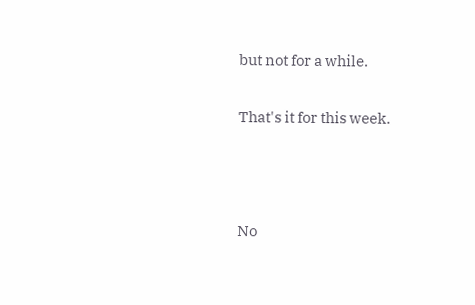but not for a while.

That's it for this week.



No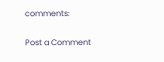comments:

Post a Comment